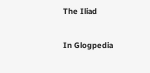The Iliad

In Glogpedia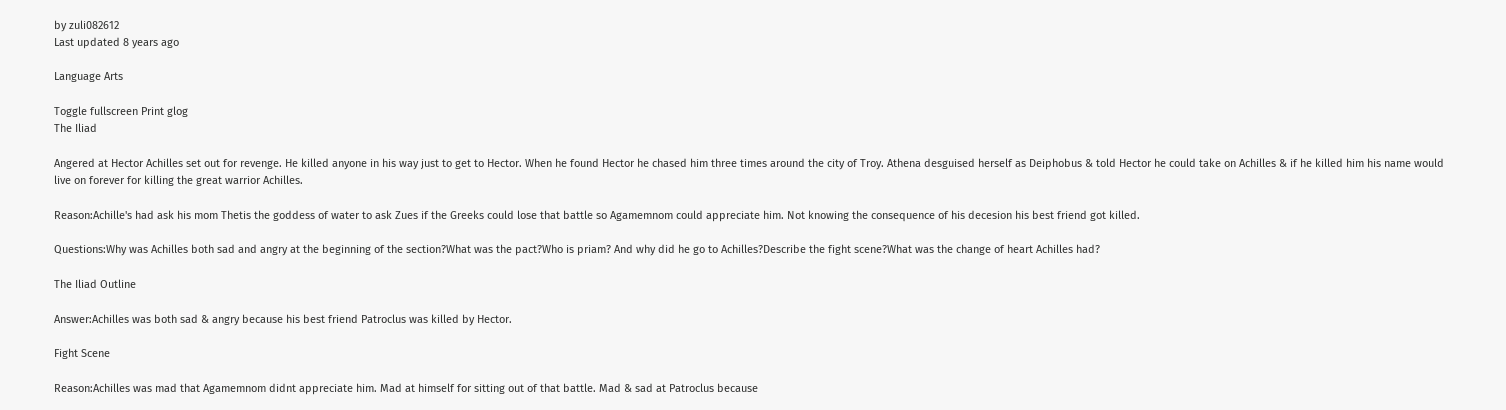by zuli082612
Last updated 8 years ago

Language Arts

Toggle fullscreen Print glog
The Iliad

Angered at Hector Achilles set out for revenge. He killed anyone in his way just to get to Hector. When he found Hector he chased him three times around the city of Troy. Athena desguised herself as Deiphobus & told Hector he could take on Achilles & if he killed him his name would live on forever for killing the great warrior Achilles.

Reason:Achille's had ask his mom Thetis the goddess of water to ask Zues if the Greeks could lose that battle so Agamemnom could appreciate him. Not knowing the consequence of his decesion his best friend got killed.

Questions:Why was Achilles both sad and angry at the beginning of the section?What was the pact?Who is priam? And why did he go to Achilles?Describe the fight scene?What was the change of heart Achilles had?

The Iliad Outline

Answer:Achilles was both sad & angry because his best friend Patroclus was killed by Hector.

Fight Scene

Reason:Achilles was mad that Agamemnom didnt appreciate him. Mad at himself for sitting out of that battle. Mad & sad at Patroclus because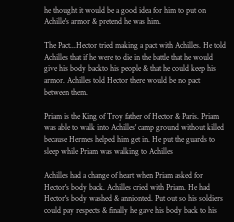he thought it would be a good idea for him to put on Achille's armor & pretend he was him.

The Pact...Hector tried making a pact with Achilles. He told Achilles that if he were to die in the battle that he would give his body backto his people & that he could keep his armor. Achilles told Hector there would be no pact between them.

Priam is the King of Troy father of Hector & Paris. Priam was able to walk into Achilles' camp ground without killed because Hermes helped him get in. He put the guards to sleep while Priam was walking to Achilles

Achilles had a change of heart when Priam asked for Hector's body back. Achilles cried with Priam. He had Hector's body washed & annionted. Put out so his soldiers could pay respects & finally he gave his body back to his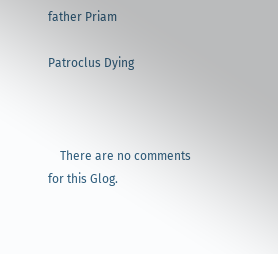father Priam

Patroclus Dying



    There are no comments for this Glog.